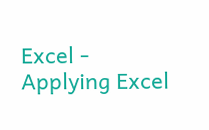Excel - Applying Excel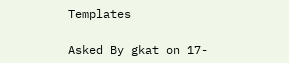Templates

Asked By gkat on 17-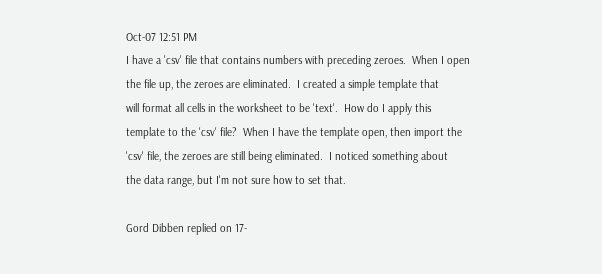Oct-07 12:51 PM
I have a 'csv' file that contains numbers with preceding zeroes.  When I open
the file up, the zeroes are eliminated.  I created a simple template that
will format all cells in the worksheet to be 'text'.  How do I apply this
template to the 'csv' file?  When I have the template open, then import the
'csv' file, the zeroes are still being eliminated.  I noticed something about
the data range, but I'm not sure how to set that.

Gord Dibben replied on 17-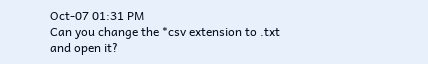Oct-07 01:31 PM
Can you change the *csv extension to .txt and open it?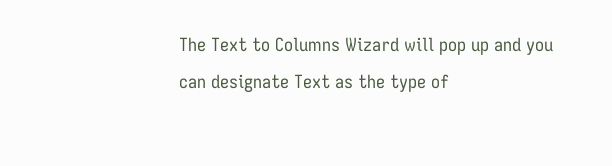The Text to Columns Wizard will pop up and you can designate Text as the type of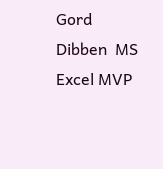Gord Dibben  MS Excel MVP